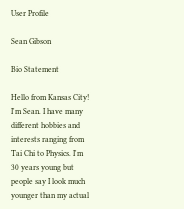User Profile

Sean Gibson

Bio Statement

Hello from Kansas City! I'm Sean. I have many different hobbies and interests ranging from Tai Chi to Physics. I'm 30 years young but people say I look much younger than my actual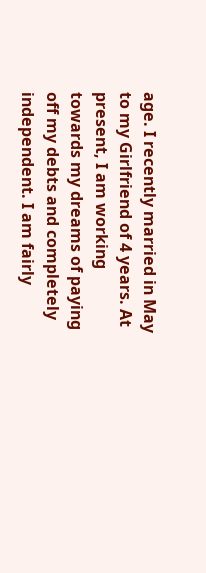age. I recently married in May to my Girlfriend of 4 years. At present, I am working towards my dreams of paying off my debts and completely independent. I am fairly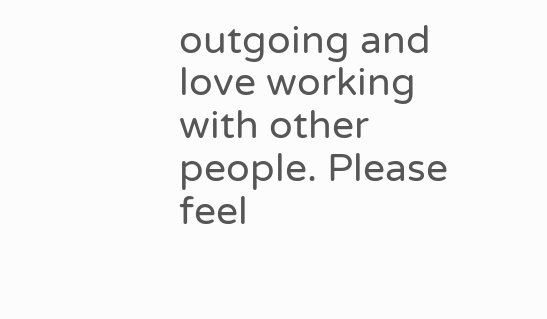outgoing and love working with other people. Please feel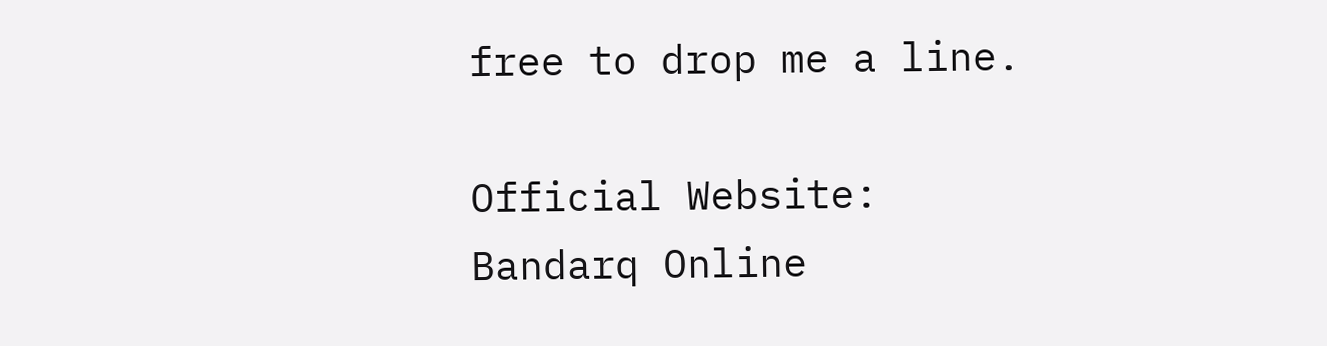free to drop me a line.

Official Website: Bandarq Online